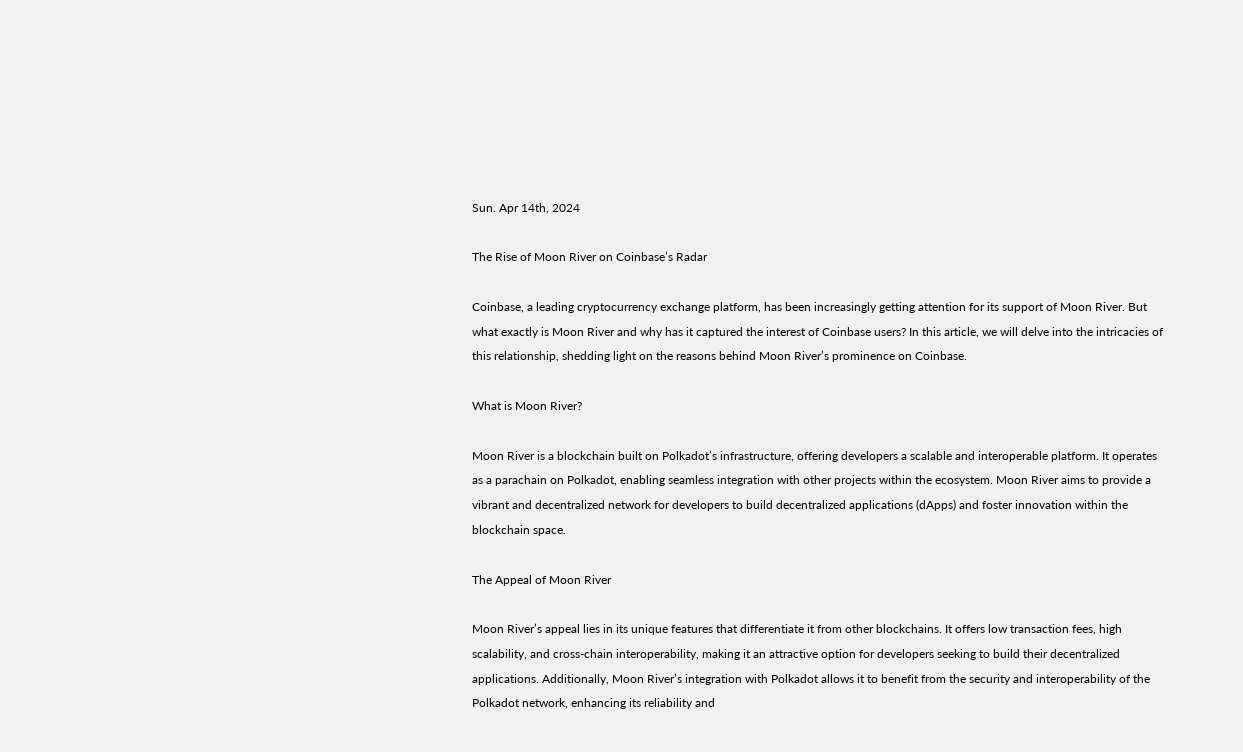Sun. Apr 14th, 2024

The Rise of Moon River on Coinbase’s Radar

Coinbase, a leading cryptocurrency exchange platform, has been increasingly getting attention for its support of Moon River. But what exactly is Moon River and why has it captured the interest of Coinbase users? In this article, we will delve into the intricacies of this relationship, shedding light on the reasons behind Moon River’s prominence on Coinbase.

What is Moon River?

Moon River is a blockchain built on Polkadot’s infrastructure, offering developers a scalable and interoperable platform. It operates as a parachain on Polkadot, enabling seamless integration with other projects within the ecosystem. Moon River aims to provide a vibrant and decentralized network for developers to build decentralized applications (dApps) and foster innovation within the blockchain space.

The Appeal of Moon River

Moon River’s appeal lies in its unique features that differentiate it from other blockchains. It offers low transaction fees, high scalability, and cross-chain interoperability, making it an attractive option for developers seeking to build their decentralized applications. Additionally, Moon River’s integration with Polkadot allows it to benefit from the security and interoperability of the Polkadot network, enhancing its reliability and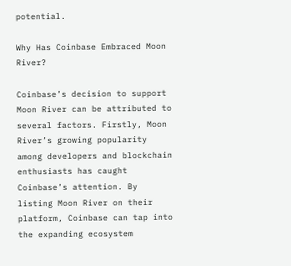potential.

Why Has Coinbase Embraced Moon River?

Coinbase’s decision to support Moon River can be attributed to several factors. Firstly, Moon River’s growing popularity among developers and blockchain enthusiasts has caught Coinbase’s attention. By listing Moon River on their platform, Coinbase can tap into the expanding ecosystem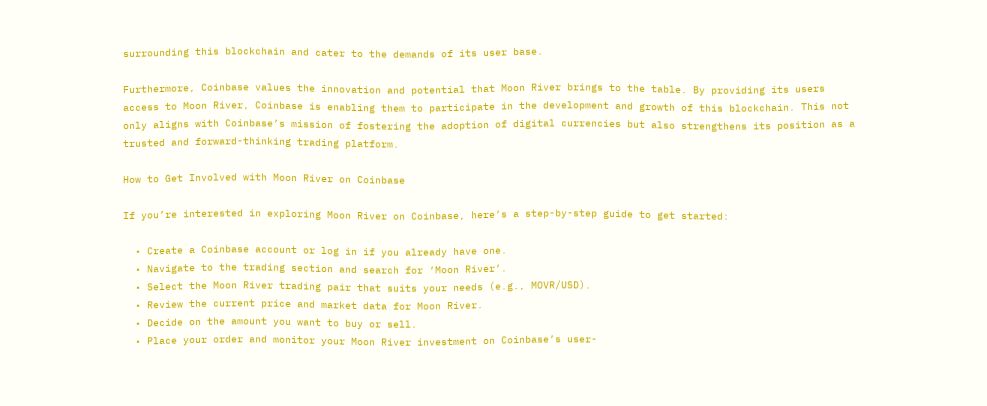surrounding this blockchain and cater to the demands of its user base.

Furthermore, Coinbase values the innovation and potential that Moon River brings to the table. By providing its users access to Moon River, Coinbase is enabling them to participate in the development and growth of this blockchain. This not only aligns with Coinbase’s mission of fostering the adoption of digital currencies but also strengthens its position as a trusted and forward-thinking trading platform.

How to Get Involved with Moon River on Coinbase

If you’re interested in exploring Moon River on Coinbase, here’s a step-by-step guide to get started:

  • Create a Coinbase account or log in if you already have one.
  • Navigate to the trading section and search for ‘Moon River’.
  • Select the Moon River trading pair that suits your needs (e.g., MOVR/USD).
  • Review the current price and market data for Moon River.
  • Decide on the amount you want to buy or sell.
  • Place your order and monitor your Moon River investment on Coinbase’s user-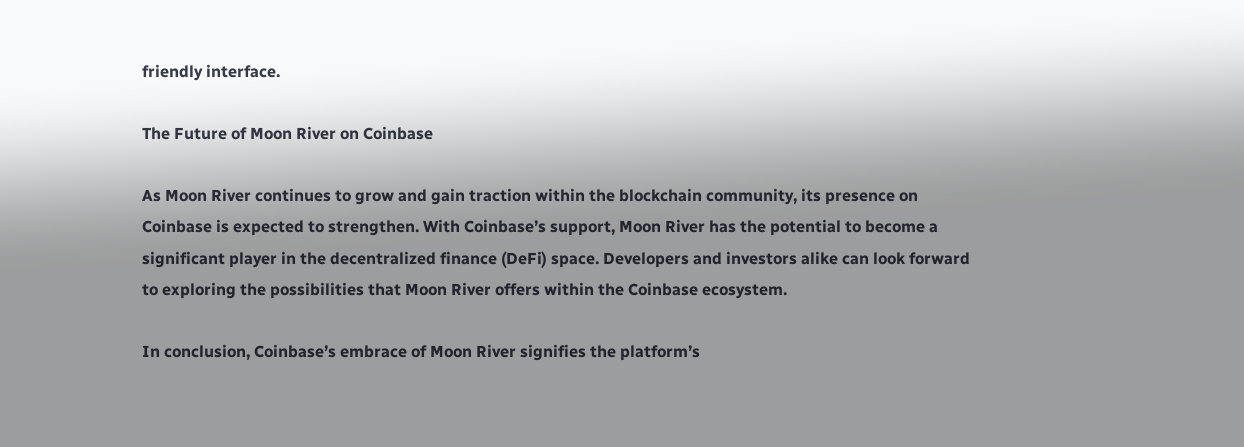friendly interface.

The Future of Moon River on Coinbase

As Moon River continues to grow and gain traction within the blockchain community, its presence on Coinbase is expected to strengthen. With Coinbase’s support, Moon River has the potential to become a significant player in the decentralized finance (DeFi) space. Developers and investors alike can look forward to exploring the possibilities that Moon River offers within the Coinbase ecosystem.

In conclusion, Coinbase’s embrace of Moon River signifies the platform’s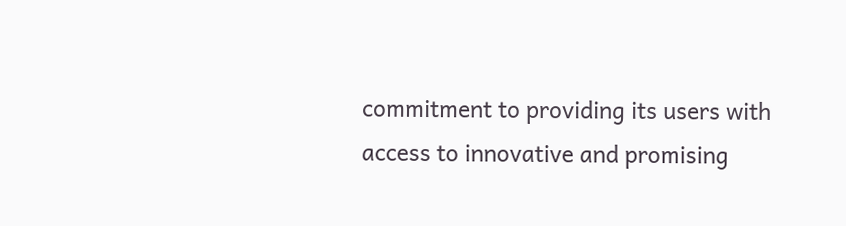commitment to providing its users with access to innovative and promising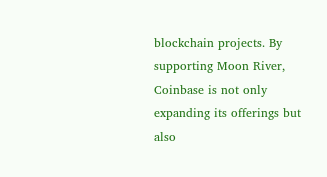blockchain projects. By supporting Moon River, Coinbase is not only expanding its offerings but also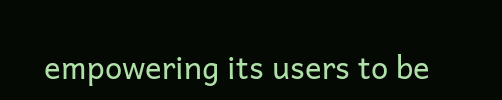empowering its users to be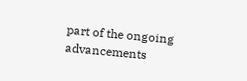part of the ongoing advancements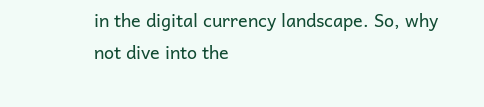in the digital currency landscape. So, why not dive into the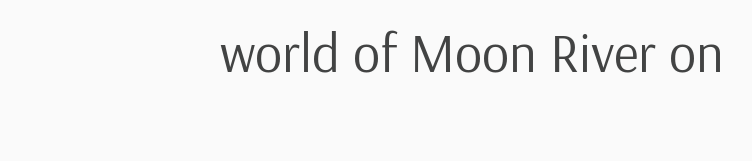world of Moon River on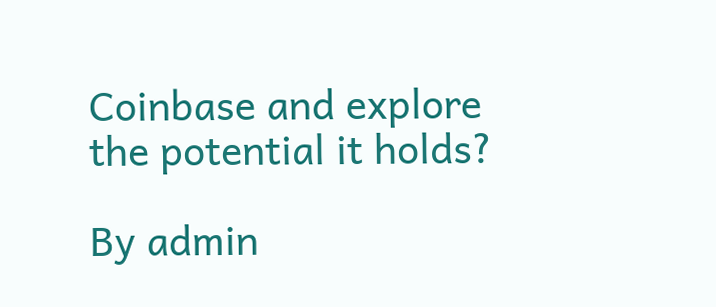Coinbase and explore the potential it holds?

By admin